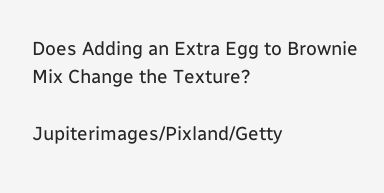Does Adding an Extra Egg to Brownie Mix Change the Texture?

Jupiterimages/Pixland/Getty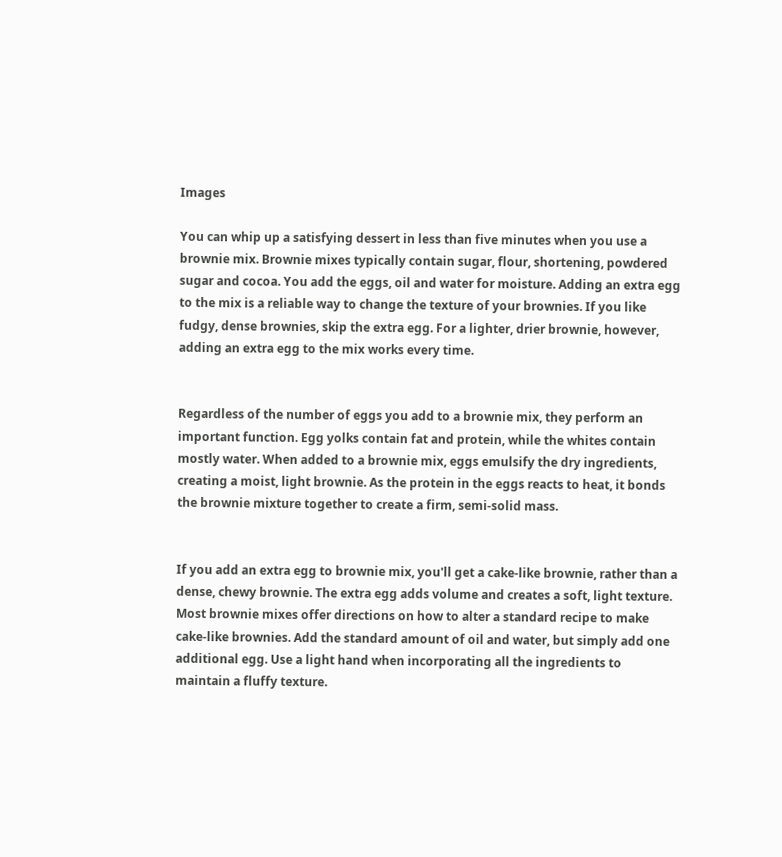Images

You can whip up a satisfying dessert in less than five minutes when you use a brownie mix. Brownie mixes typically contain sugar, flour, shortening, powdered sugar and cocoa. You add the eggs, oil and water for moisture. Adding an extra egg to the mix is a reliable way to change the texture of your brownies. If you like fudgy, dense brownies, skip the extra egg. For a lighter, drier brownie, however, adding an extra egg to the mix works every time.


Regardless of the number of eggs you add to a brownie mix, they perform an important function. Egg yolks contain fat and protein, while the whites contain mostly water. When added to a brownie mix, eggs emulsify the dry ingredients, creating a moist, light brownie. As the protein in the eggs reacts to heat, it bonds the brownie mixture together to create a firm, semi-solid mass.


If you add an extra egg to brownie mix, you'll get a cake-like brownie, rather than a dense, chewy brownie. The extra egg adds volume and creates a soft, light texture. Most brownie mixes offer directions on how to alter a standard recipe to make cake-like brownies. Add the standard amount of oil and water, but simply add one additional egg. Use a light hand when incorporating all the ingredients to maintain a fluffy texture.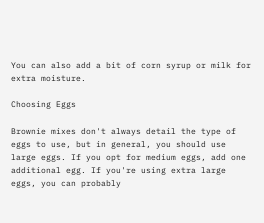You can also add a bit of corn syrup or milk for extra moisture.

Choosing Eggs

Brownie mixes don't always detail the type of eggs to use, but in general, you should use large eggs. If you opt for medium eggs, add one additional egg. If you're using extra large eggs, you can probably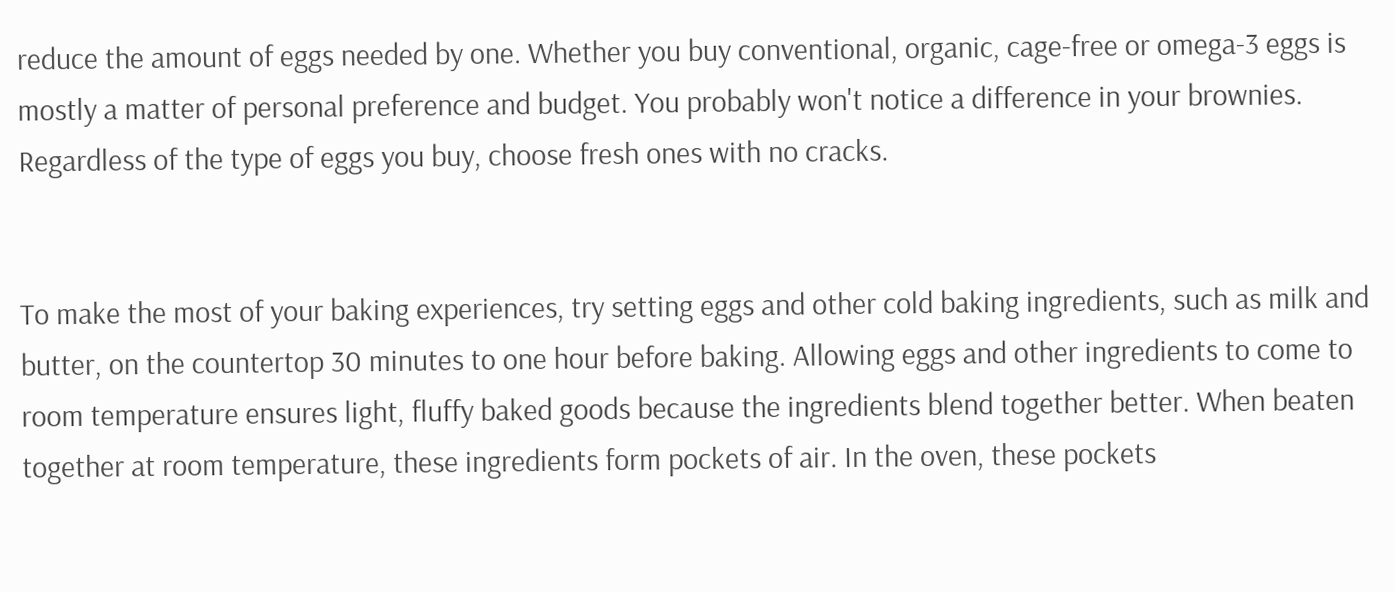reduce the amount of eggs needed by one. Whether you buy conventional, organic, cage-free or omega-3 eggs is mostly a matter of personal preference and budget. You probably won't notice a difference in your brownies. Regardless of the type of eggs you buy, choose fresh ones with no cracks.


To make the most of your baking experiences, try setting eggs and other cold baking ingredients, such as milk and butter, on the countertop 30 minutes to one hour before baking. Allowing eggs and other ingredients to come to room temperature ensures light, fluffy baked goods because the ingredients blend together better. When beaten together at room temperature, these ingredients form pockets of air. In the oven, these pockets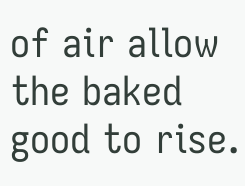of air allow the baked good to rise.